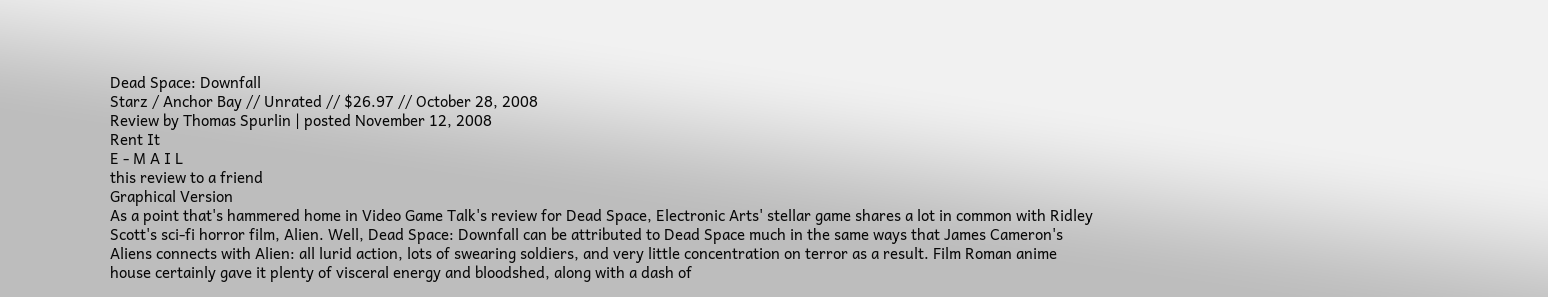Dead Space: Downfall
Starz / Anchor Bay // Unrated // $26.97 // October 28, 2008
Review by Thomas Spurlin | posted November 12, 2008
Rent It
E - M A I L
this review to a friend
Graphical Version
As a point that's hammered home in Video Game Talk's review for Dead Space, Electronic Arts' stellar game shares a lot in common with Ridley Scott's sci-fi horror film, Alien. Well, Dead Space: Downfall can be attributed to Dead Space much in the same ways that James Cameron's Aliens connects with Alien: all lurid action, lots of swearing soldiers, and very little concentration on terror as a result. Film Roman anime house certainly gave it plenty of visceral energy and bloodshed, along with a dash of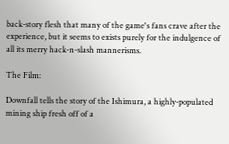back-story flesh that many of the game's fans crave after the experience, but it seems to exists purely for the indulgence of all its merry hack-n-slash mannerisms.

The Film:

Downfall tells the story of the Ishimura, a highly-populated mining ship fresh off of a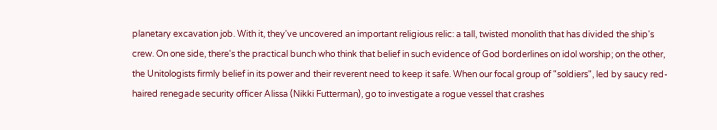planetary excavation job. With it, they've uncovered an important religious relic: a tall, twisted monolith that has divided the ship's crew. On one side, there's the practical bunch who think that belief in such evidence of God borderlines on idol worship; on the other, the Unitologists firmly belief in its power and their reverent need to keep it safe. When our focal group of "soldiers", led by saucy red-haired renegade security officer Alissa (Nikki Futterman), go to investigate a rogue vessel that crashes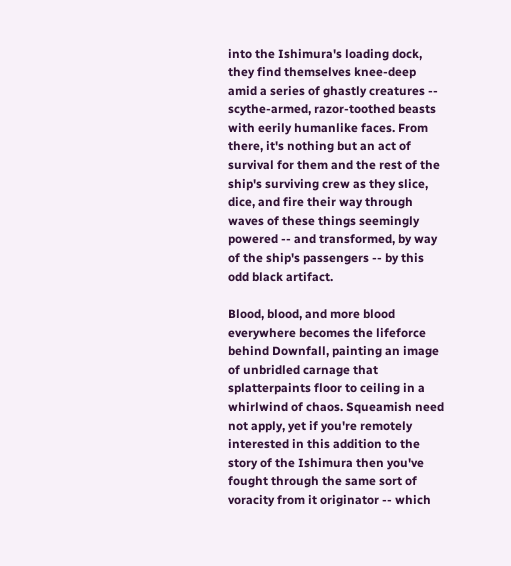into the Ishimura's loading dock, they find themselves knee-deep amid a series of ghastly creatures -- scythe-armed, razor-toothed beasts with eerily humanlike faces. From there, it's nothing but an act of survival for them and the rest of the ship's surviving crew as they slice, dice, and fire their way through waves of these things seemingly powered -- and transformed, by way of the ship's passengers -- by this odd black artifact.

Blood, blood, and more blood everywhere becomes the lifeforce behind Downfall, painting an image of unbridled carnage that splatterpaints floor to ceiling in a whirlwind of chaos. Squeamish need not apply, yet if you're remotely interested in this addition to the story of the Ishimura then you've fought through the same sort of voracity from it originator -- which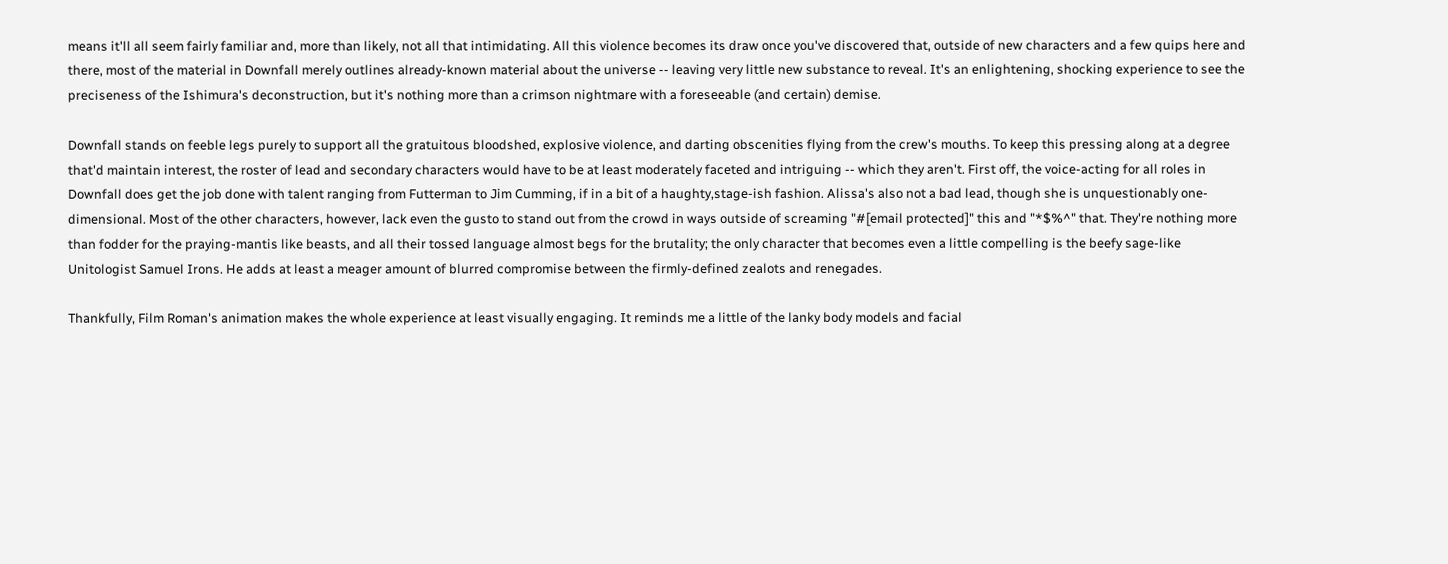means it'll all seem fairly familiar and, more than likely, not all that intimidating. All this violence becomes its draw once you've discovered that, outside of new characters and a few quips here and there, most of the material in Downfall merely outlines already-known material about the universe -- leaving very little new substance to reveal. It's an enlightening, shocking experience to see the preciseness of the Ishimura's deconstruction, but it's nothing more than a crimson nightmare with a foreseeable (and certain) demise.

Downfall stands on feeble legs purely to support all the gratuitous bloodshed, explosive violence, and darting obscenities flying from the crew's mouths. To keep this pressing along at a degree that'd maintain interest, the roster of lead and secondary characters would have to be at least moderately faceted and intriguing -- which they aren't. First off, the voice-acting for all roles in Downfall does get the job done with talent ranging from Futterman to Jim Cumming, if in a bit of a haughty,stage-ish fashion. Alissa's also not a bad lead, though she is unquestionably one-dimensional. Most of the other characters, however, lack even the gusto to stand out from the crowd in ways outside of screaming "#[email protected]" this and "*$%^" that. They're nothing more than fodder for the praying-mantis like beasts, and all their tossed language almost begs for the brutality; the only character that becomes even a little compelling is the beefy sage-like Unitologist Samuel Irons. He adds at least a meager amount of blurred compromise between the firmly-defined zealots and renegades.

Thankfully, Film Roman's animation makes the whole experience at least visually engaging. It reminds me a little of the lanky body models and facial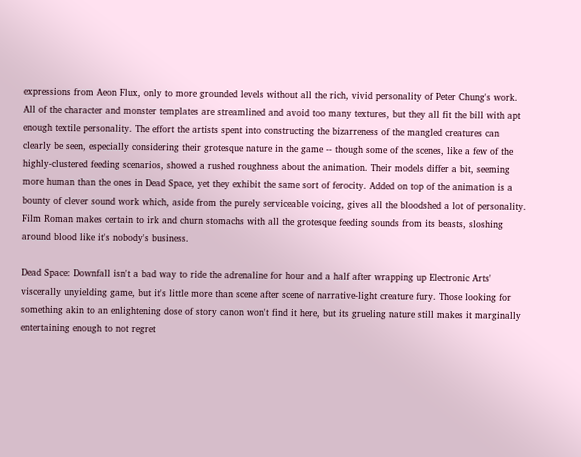expressions from Aeon Flux, only to more grounded levels without all the rich, vivid personality of Peter Chung's work. All of the character and monster templates are streamlined and avoid too many textures, but they all fit the bill with apt enough textile personality. The effort the artists spent into constructing the bizarreness of the mangled creatures can clearly be seen, especially considering their grotesque nature in the game -- though some of the scenes, like a few of the highly-clustered feeding scenarios, showed a rushed roughness about the animation. Their models differ a bit, seeming more human than the ones in Dead Space, yet they exhibit the same sort of ferocity. Added on top of the animation is a bounty of clever sound work which, aside from the purely serviceable voicing, gives all the bloodshed a lot of personality. Film Roman makes certain to irk and churn stomachs with all the grotesque feeding sounds from its beasts, sloshing around blood like it's nobody's business.

Dead Space: Downfall isn't a bad way to ride the adrenaline for hour and a half after wrapping up Electronic Arts' viscerally unyielding game, but it's little more than scene after scene of narrative-light creature fury. Those looking for something akin to an enlightening dose of story canon won't find it here, but its grueling nature still makes it marginally entertaining enough to not regret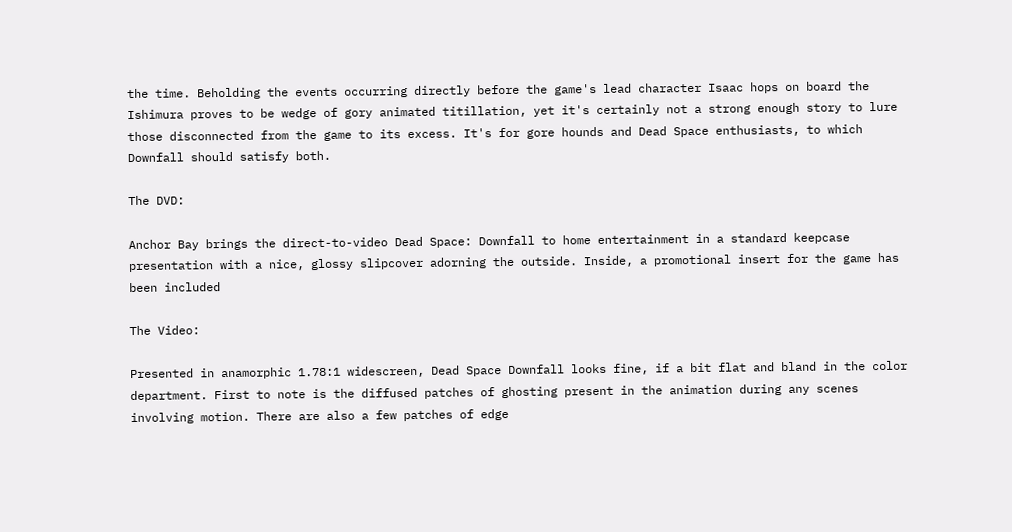the time. Beholding the events occurring directly before the game's lead character Isaac hops on board the Ishimura proves to be wedge of gory animated titillation, yet it's certainly not a strong enough story to lure those disconnected from the game to its excess. It's for gore hounds and Dead Space enthusiasts, to which Downfall should satisfy both.

The DVD:

Anchor Bay brings the direct-to-video Dead Space: Downfall to home entertainment in a standard keepcase presentation with a nice, glossy slipcover adorning the outside. Inside, a promotional insert for the game has been included

The Video:

Presented in anamorphic 1.78:1 widescreen, Dead Space Downfall looks fine, if a bit flat and bland in the color department. First to note is the diffused patches of ghosting present in the animation during any scenes involving motion. There are also a few patches of edge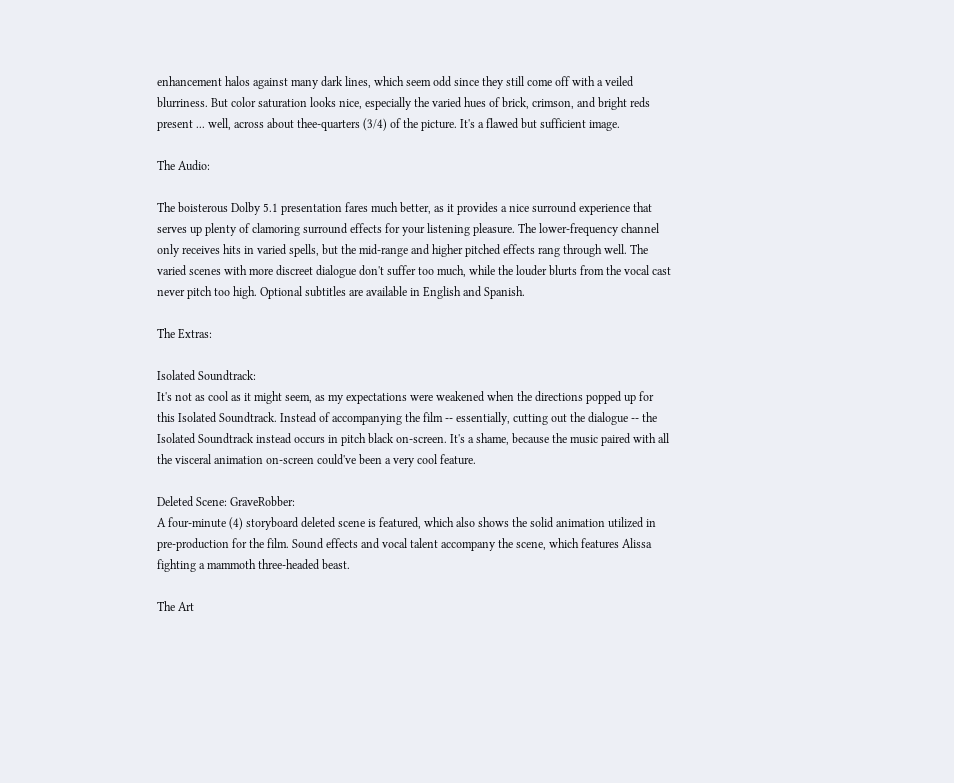enhancement halos against many dark lines, which seem odd since they still come off with a veiled blurriness. But color saturation looks nice, especially the varied hues of brick, crimson, and bright reds present ... well, across about thee-quarters (3/4) of the picture. It's a flawed but sufficient image.

The Audio:

The boisterous Dolby 5.1 presentation fares much better, as it provides a nice surround experience that serves up plenty of clamoring surround effects for your listening pleasure. The lower-frequency channel only receives hits in varied spells, but the mid-range and higher pitched effects rang through well. The varied scenes with more discreet dialogue don't suffer too much, while the louder blurts from the vocal cast never pitch too high. Optional subtitles are available in English and Spanish.

The Extras:

Isolated Soundtrack:
It's not as cool as it might seem, as my expectations were weakened when the directions popped up for this Isolated Soundtrack. Instead of accompanying the film -- essentially, cutting out the dialogue -- the Isolated Soundtrack instead occurs in pitch black on-screen. It's a shame, because the music paired with all the visceral animation on-screen could've been a very cool feature.

Deleted Scene: GraveRobber:
A four-minute (4) storyboard deleted scene is featured, which also shows the solid animation utilized in pre-production for the film. Sound effects and vocal talent accompany the scene, which features Alissa fighting a mammoth three-headed beast.

The Art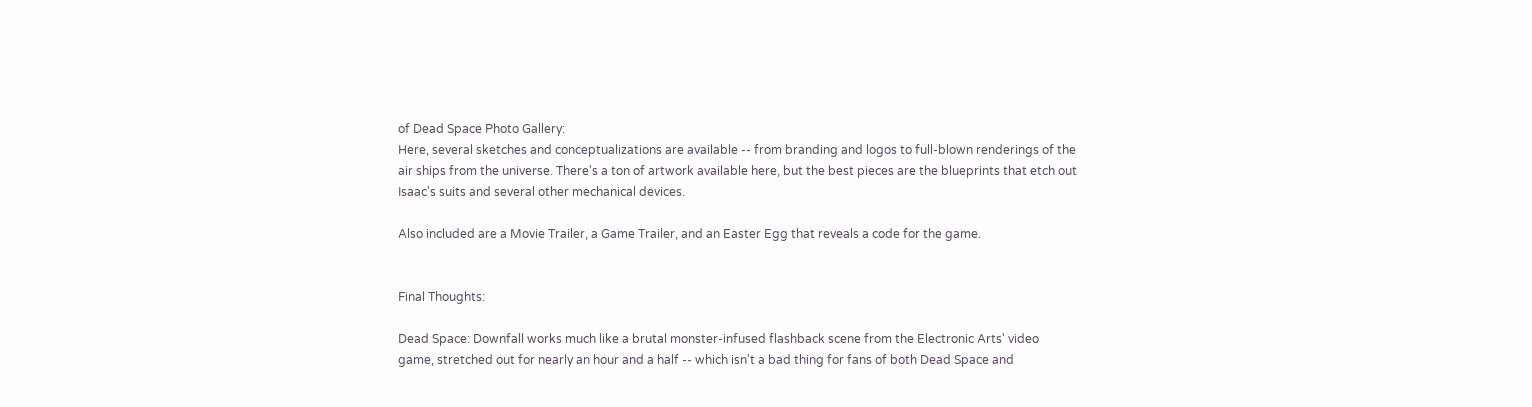of Dead Space Photo Gallery:
Here, several sketches and conceptualizations are available -- from branding and logos to full-blown renderings of the air ships from the universe. There's a ton of artwork available here, but the best pieces are the blueprints that etch out Isaac's suits and several other mechanical devices.

Also included are a Movie Trailer, a Game Trailer, and an Easter Egg that reveals a code for the game.


Final Thoughts:

Dead Space: Downfall works much like a brutal monster-infused flashback scene from the Electronic Arts' video game, stretched out for nearly an hour and a half -- which isn't a bad thing for fans of both Dead Space and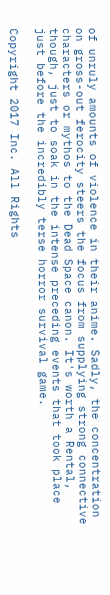of unruly amounts of violence in their anime. Sadly, the concentration on gross-out ferocity steers the focus from supplying strong connective characters or mythos to the Dead Space canon. It's worth a Rental, though, just to soak in the intense preceding events that took place just before the incredibly terse horror survival game.

Copyright 2017 Inc. All Rights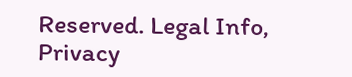Reserved. Legal Info, Privacy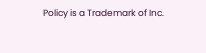Policy is a Trademark of Inc.